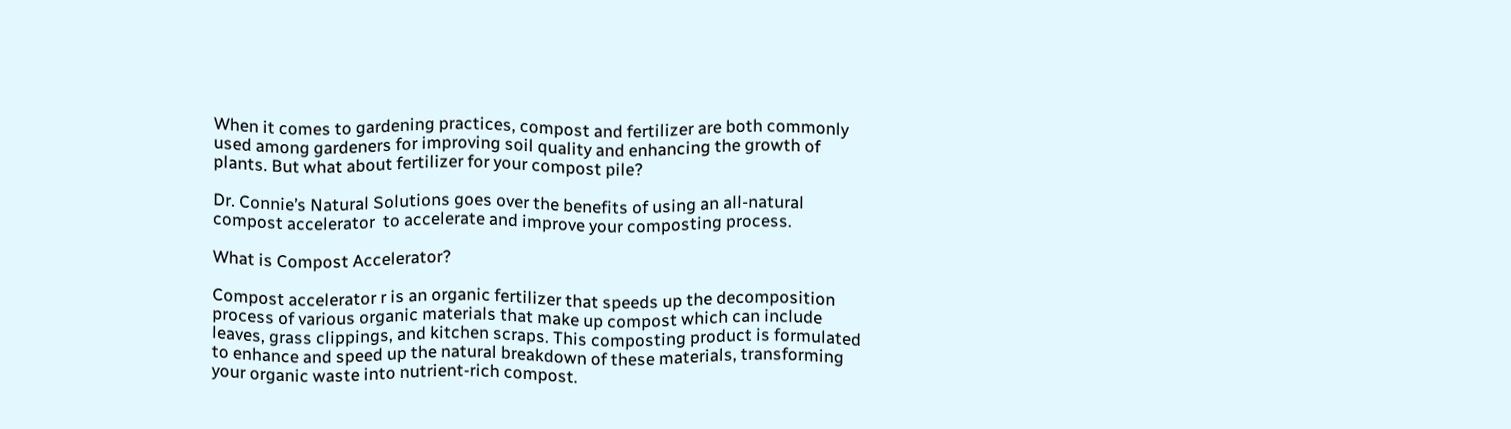When it comes to gardening practices, compost and fertilizer are both commonly used among gardeners for improving soil quality and enhancing the growth of plants. But what about fertilizer for your compost pile?

Dr. Connie’s Natural Solutions goes over the benefits of using an all-natural compost accelerator  to accelerate and improve your composting process.

What is Compost Accelerator?

Compost accelerator r is an organic fertilizer that speeds up the decomposition process of various organic materials that make up compost which can include leaves, grass clippings, and kitchen scraps. This composting product is formulated to enhance and speed up the natural breakdown of these materials, transforming your organic waste into nutrient-rich compost.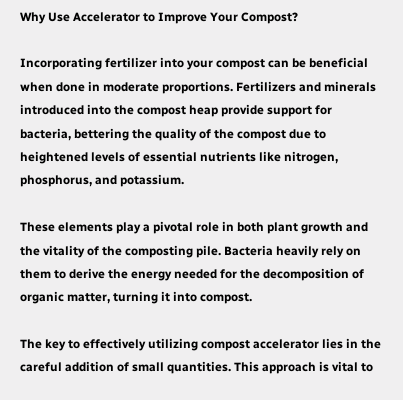Why Use Accelerator to Improve Your Compost?

Incorporating fertilizer into your compost can be beneficial when done in moderate proportions. Fertilizers and minerals introduced into the compost heap provide support for bacteria, bettering the quality of the compost due to heightened levels of essential nutrients like nitrogen, phosphorus, and potassium.

These elements play a pivotal role in both plant growth and the vitality of the composting pile. Bacteria heavily rely on them to derive the energy needed for the decomposition of organic matter, turning it into compost.

The key to effectively utilizing compost accelerator lies in the careful addition of small quantities. This approach is vital to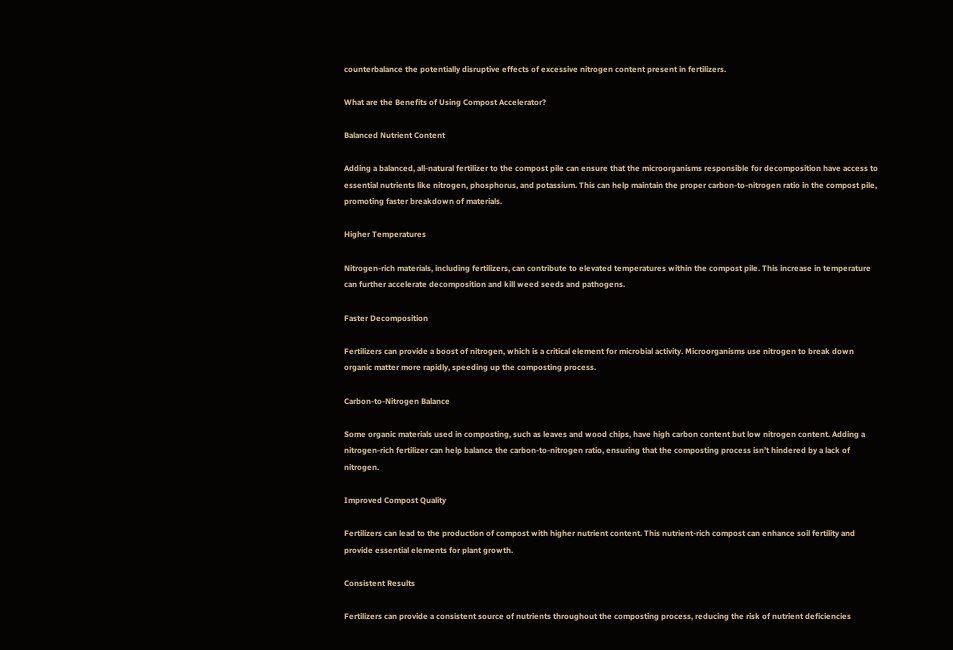counterbalance the potentially disruptive effects of excessive nitrogen content present in fertilizers.

What are the Benefits of Using Compost Accelerator?

Balanced Nutrient Content

Adding a balanced, all-natural fertilizer to the compost pile can ensure that the microorganisms responsible for decomposition have access to essential nutrients like nitrogen, phosphorus, and potassium. This can help maintain the proper carbon-to-nitrogen ratio in the compost pile, promoting faster breakdown of materials.

Higher Temperatures

Nitrogen-rich materials, including fertilizers, can contribute to elevated temperatures within the compost pile. This increase in temperature can further accelerate decomposition and kill weed seeds and pathogens.

Faster Decomposition

Fertilizers can provide a boost of nitrogen, which is a critical element for microbial activity. Microorganisms use nitrogen to break down organic matter more rapidly, speeding up the composting process.

Carbon-to-Nitrogen Balance

Some organic materials used in composting, such as leaves and wood chips, have high carbon content but low nitrogen content. Adding a nitrogen-rich fertilizer can help balance the carbon-to-nitrogen ratio, ensuring that the composting process isn’t hindered by a lack of nitrogen.

Improved Compost Quality

Fertilizers can lead to the production of compost with higher nutrient content. This nutrient-rich compost can enhance soil fertility and provide essential elements for plant growth.

Consistent Results

Fertilizers can provide a consistent source of nutrients throughout the composting process, reducing the risk of nutrient deficiencies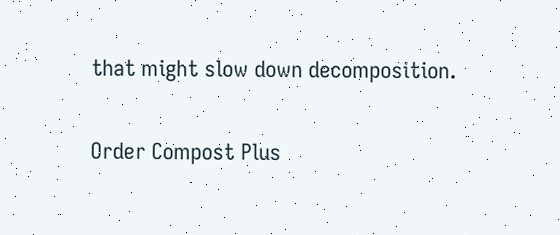that might slow down decomposition.

Order Compost Plus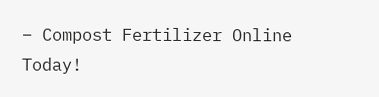– Compost Fertilizer Online Today!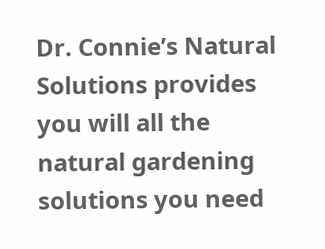Dr. Connie’s Natural Solutions provides you will all the natural gardening solutions you need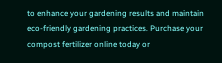to enhance your gardening results and maintain eco-friendly gardening practices. Purchase your compost fertilizer online today or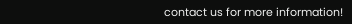contact us for more information!